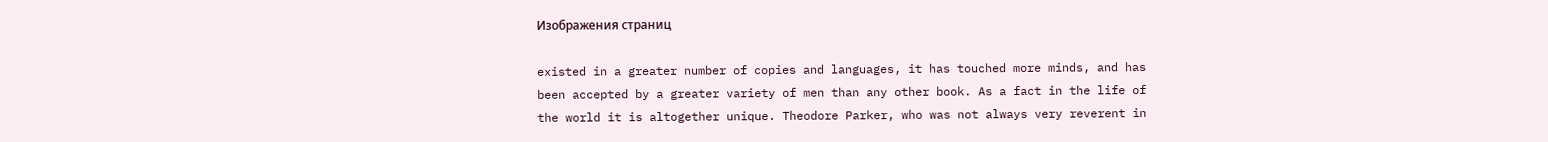Изображения страниц

existed in a greater number of copies and languages, it has touched more minds, and has been accepted by a greater variety of men than any other book. As a fact in the life of the world it is altogether unique. Theodore Parker, who was not always very reverent in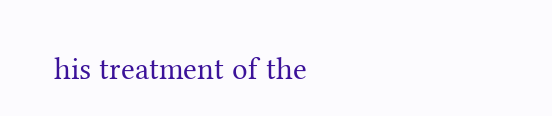his treatment of the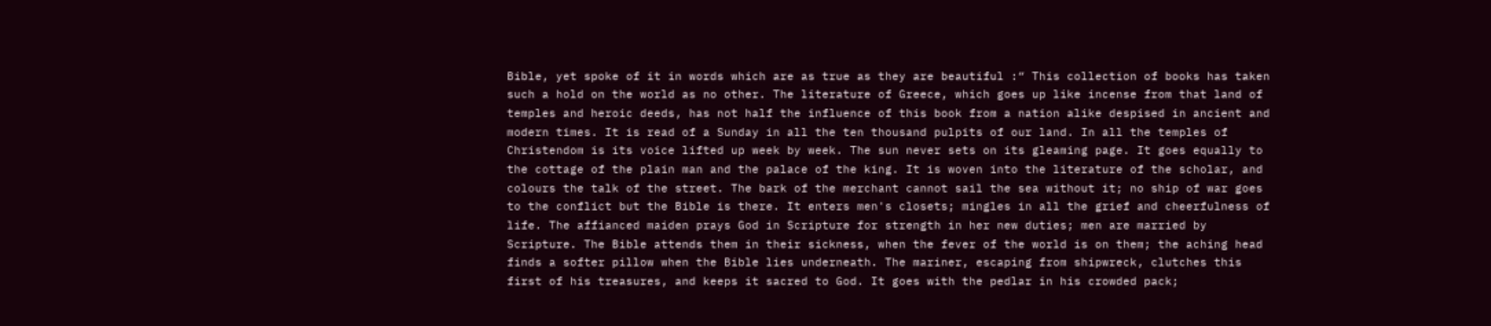Bible, yet spoke of it in words which are as true as they are beautiful :“ This collection of books has taken such a hold on the world as no other. The literature of Greece, which goes up like incense from that land of temples and heroic deeds, has not half the influence of this book from a nation alike despised in ancient and modern times. It is read of a Sunday in all the ten thousand pulpits of our land. In all the temples of Christendom is its voice lifted up week by week. The sun never sets on its gleaming page. It goes equally to the cottage of the plain man and the palace of the king. It is woven into the literature of the scholar, and colours the talk of the street. The bark of the merchant cannot sail the sea without it; no ship of war goes to the conflict but the Bible is there. It enters men's closets; mingles in all the grief and cheerfulness of life. The affianced maiden prays God in Scripture for strength in her new duties; men are married by Scripture. The Bible attends them in their sickness, when the fever of the world is on them; the aching head finds a softer pillow when the Bible lies underneath. The mariner, escaping from shipwreck, clutches this first of his treasures, and keeps it sacred to God. It goes with the pedlar in his crowded pack;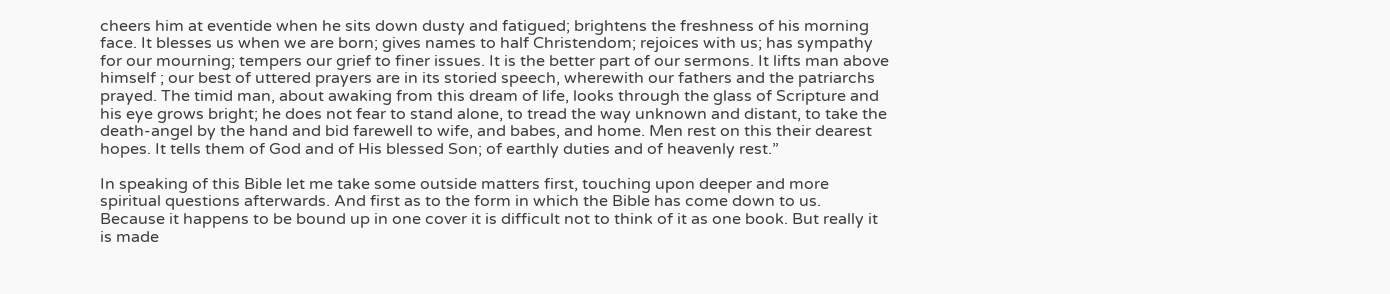cheers him at eventide when he sits down dusty and fatigued; brightens the freshness of his morning face. It blesses us when we are born; gives names to half Christendom; rejoices with us; has sympathy for our mourning; tempers our grief to finer issues. It is the better part of our sermons. It lifts man above himself ; our best of uttered prayers are in its storied speech, wherewith our fathers and the patriarchs prayed. The timid man, about awaking from this dream of life, looks through the glass of Scripture and his eye grows bright; he does not fear to stand alone, to tread the way unknown and distant, to take the death-angel by the hand and bid farewell to wife, and babes, and home. Men rest on this their dearest hopes. It tells them of God and of His blessed Son; of earthly duties and of heavenly rest.”

In speaking of this Bible let me take some outside matters first, touching upon deeper and more spiritual questions afterwards. And first as to the form in which the Bible has come down to us. Because it happens to be bound up in one cover it is difficult not to think of it as one book. But really it is made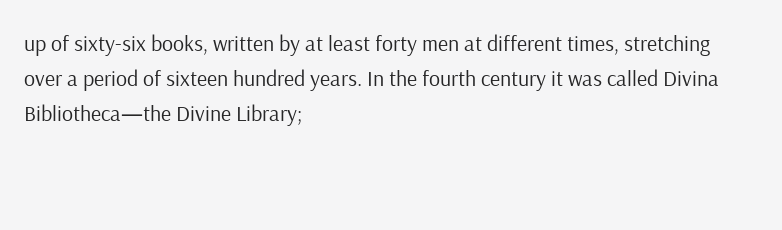up of sixty-six books, written by at least forty men at different times, stretching over a period of sixteen hundred years. In the fourth century it was called Divina Bibliotheca—the Divine Library;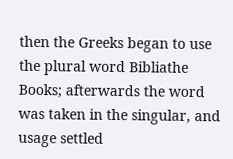then the Greeks began to use the plural word Bibliathe Books; afterwards the word was taken in the singular, and usage settled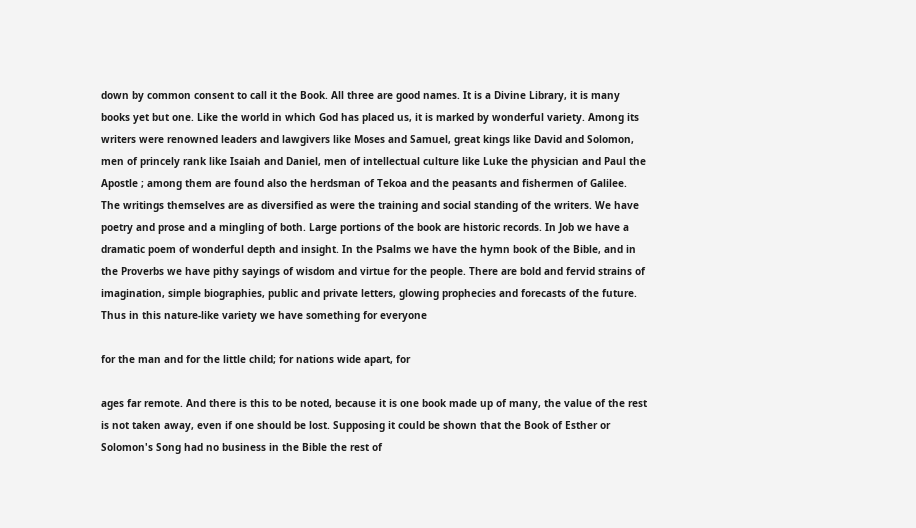down by common consent to call it the Book. All three are good names. It is a Divine Library, it is many books yet but one. Like the world in which God has placed us, it is marked by wonderful variety. Among its writers were renowned leaders and lawgivers like Moses and Samuel, great kings like David and Solomon, men of princely rank like Isaiah and Daniel, men of intellectual culture like Luke the physician and Paul the Apostle ; among them are found also the herdsman of Tekoa and the peasants and fishermen of Galilee. The writings themselves are as diversified as were the training and social standing of the writers. We have poetry and prose and a mingling of both. Large portions of the book are historic records. In Job we have a dramatic poem of wonderful depth and insight. In the Psalms we have the hymn book of the Bible, and in the Proverbs we have pithy sayings of wisdom and virtue for the people. There are bold and fervid strains of imagination, simple biographies, public and private letters, glowing prophecies and forecasts of the future. Thus in this nature-like variety we have something for everyone

for the man and for the little child; for nations wide apart, for

ages far remote. And there is this to be noted, because it is one book made up of many, the value of the rest is not taken away, even if one should be lost. Supposing it could be shown that the Book of Esther or Solomon's Song had no business in the Bible the rest of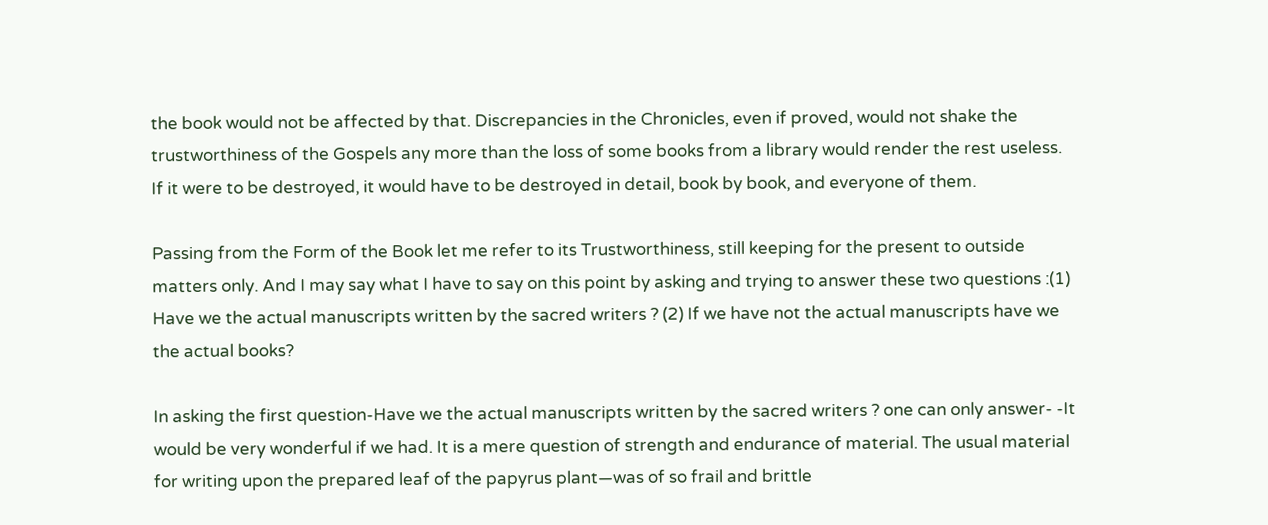the book would not be affected by that. Discrepancies in the Chronicles, even if proved, would not shake the trustworthiness of the Gospels any more than the loss of some books from a library would render the rest useless. If it were to be destroyed, it would have to be destroyed in detail, book by book, and everyone of them.

Passing from the Form of the Book let me refer to its Trustworthiness, still keeping for the present to outside matters only. And I may say what I have to say on this point by asking and trying to answer these two questions :(1) Have we the actual manuscripts written by the sacred writers ? (2) If we have not the actual manuscripts have we the actual books?

In asking the first question-Have we the actual manuscripts written by the sacred writers ? one can only answer- -It would be very wonderful if we had. It is a mere question of strength and endurance of material. The usual material for writing upon the prepared leaf of the papyrus plant—was of so frail and brittle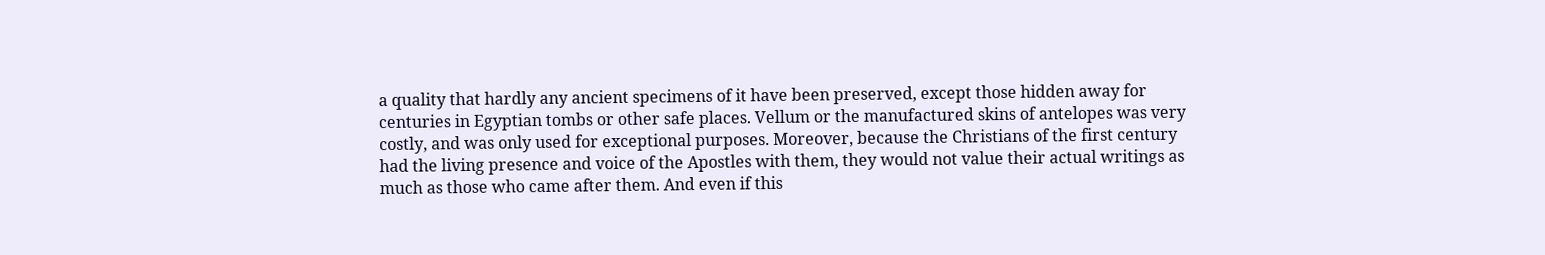a quality that hardly any ancient specimens of it have been preserved, except those hidden away for centuries in Egyptian tombs or other safe places. Vellum or the manufactured skins of antelopes was very costly, and was only used for exceptional purposes. Moreover, because the Christians of the first century had the living presence and voice of the Apostles with them, they would not value their actual writings as much as those who came after them. And even if this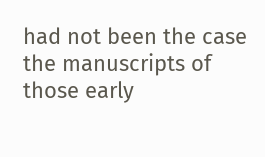had not been the case the manuscripts of those early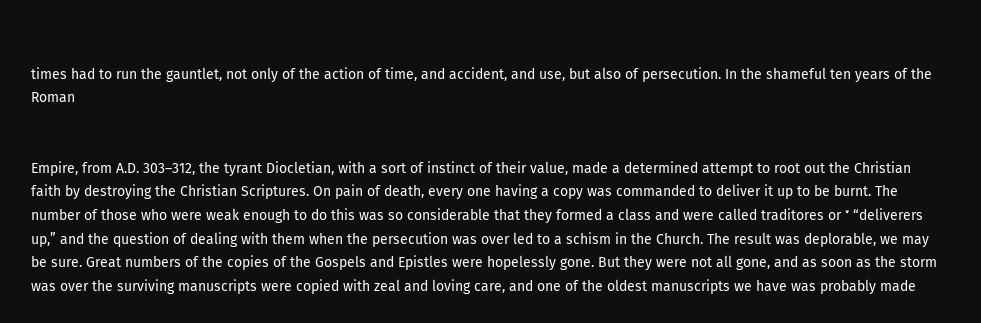times had to run the gauntlet, not only of the action of time, and accident, and use, but also of persecution. In the shameful ten years of the Roman


Empire, from A.D. 303–312, the tyrant Diocletian, with a sort of instinct of their value, made a determined attempt to root out the Christian faith by destroying the Christian Scriptures. On pain of death, every one having a copy was commanded to deliver it up to be burnt. The number of those who were weak enough to do this was so considerable that they formed a class and were called traditores or ་ “deliverers up,” and the question of dealing with them when the persecution was over led to a schism in the Church. The result was deplorable, we may be sure. Great numbers of the copies of the Gospels and Epistles were hopelessly gone. But they were not all gone, and as soon as the storm was over the surviving manuscripts were copied with zeal and loving care, and one of the oldest manuscripts we have was probably made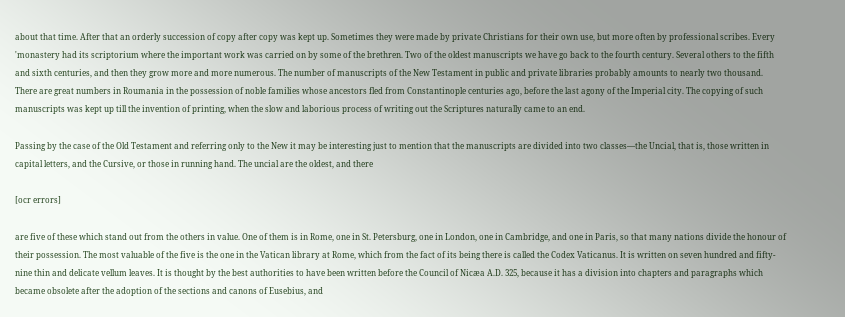about that time. After that an orderly succession of copy after copy was kept up. Sometimes they were made by private Christians for their own use, but more often by professional scribes. Every 'monastery had its scriptorium where the important work was carried on by some of the brethren. Two of the oldest manuscripts we have go back to the fourth century. Several others to the fifth and sixth centuries, and then they grow more and more numerous. The number of manuscripts of the New Testament in public and private libraries probably amounts to nearly two thousand. There are great numbers in Roumania in the possession of noble families whose ancestors fled from Constantinople centuries ago, before the last agony of the Imperial city. The copying of such manuscripts was kept up till the invention of printing, when the slow and laborious process of writing out the Scriptures naturally came to an end.

Passing by the case of the Old Testament and referring only to the New it may be interesting just to mention that the manuscripts are divided into two classes—the Uncial, that is, those written in capital letters, and the Cursive, or those in running hand. The uncial are the oldest, and there

[ocr errors]

are five of these which stand out from the others in value. One of them is in Rome, one in St. Petersburg, one in London, one in Cambridge, and one in Paris, so that many nations divide the honour of their possession. The most valuable of the five is the one in the Vatican library at Rome, which from the fact of its being there is called the Codex Vaticanus. It is written on seven hundred and fifty-nine thin and delicate vellum leaves. It is thought by the best authorities to have been written before the Council of Nicæa A.D. 325, because it has a division into chapters and paragraphs which became obsolete after the adoption of the sections and canons of Eusebius, and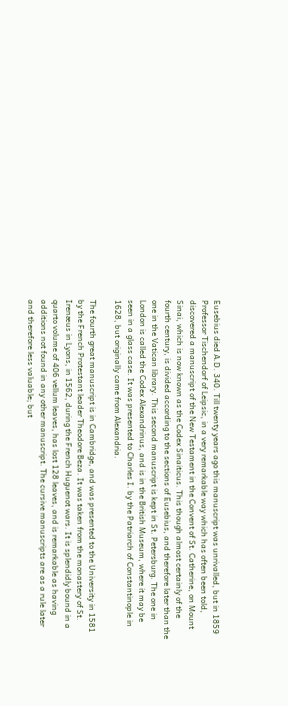Eusebius died A.D. 340. Till twenty years ago this manuscript was unrivalled, but in 1859 Professor Tischendorf of Leipsic, in a very remarkable way which has often been told, discovered a manuscript of the New Testament in the Convent of St. Catherine, on Mount Sinai, which is now known as the Codex Sinaiticus. This though almost certainly of the fourth century, is divided according to the sections of Eusebius, and therefore later than the one in the Vatican library. This second manuscript is kept in St. Petersburg. The one in London is called the Codex Alexandrinus, and is in the British Museum, where it may be seen in a glass case. It was presented to Charles I. by the Patriarch of Constantinople in 1628, but originally came from Alexandria.

The fourth great manuscript is in Cambridge, and was presented to the University in 1581 by the French Protestant leader Theodore Beza. It was taken from the monastery of St. Irenæus in Lyons, in 1562, during the French Huguenot wars. It is splendidly bound in a quarto volume of 406 vellum leaves, has lost 128 leaves, and is remarkable as having additions not found in any other manuscript. The cursive manuscripts are as a rule later and therefore less valuable; but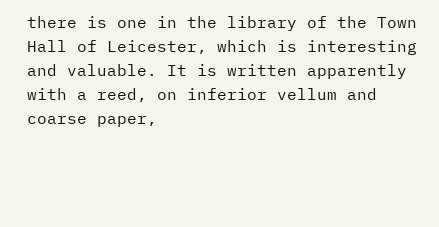there is one in the library of the Town Hall of Leicester, which is interesting and valuable. It is written apparently with a reed, on inferior vellum and coarse paper,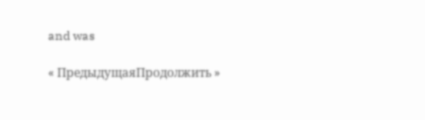and was

« ПредыдущаяПродолжить »